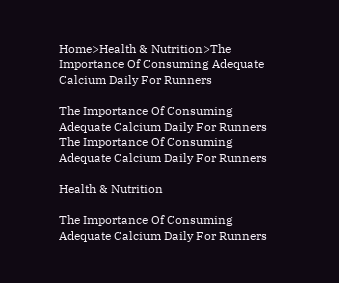Home>Health & Nutrition>The Importance Of Consuming Adequate Calcium Daily For Runners

The Importance Of Consuming Adequate Calcium Daily For Runners The Importance Of Consuming Adequate Calcium Daily For Runners

Health & Nutrition

The Importance Of Consuming Adequate Calcium Daily For Runners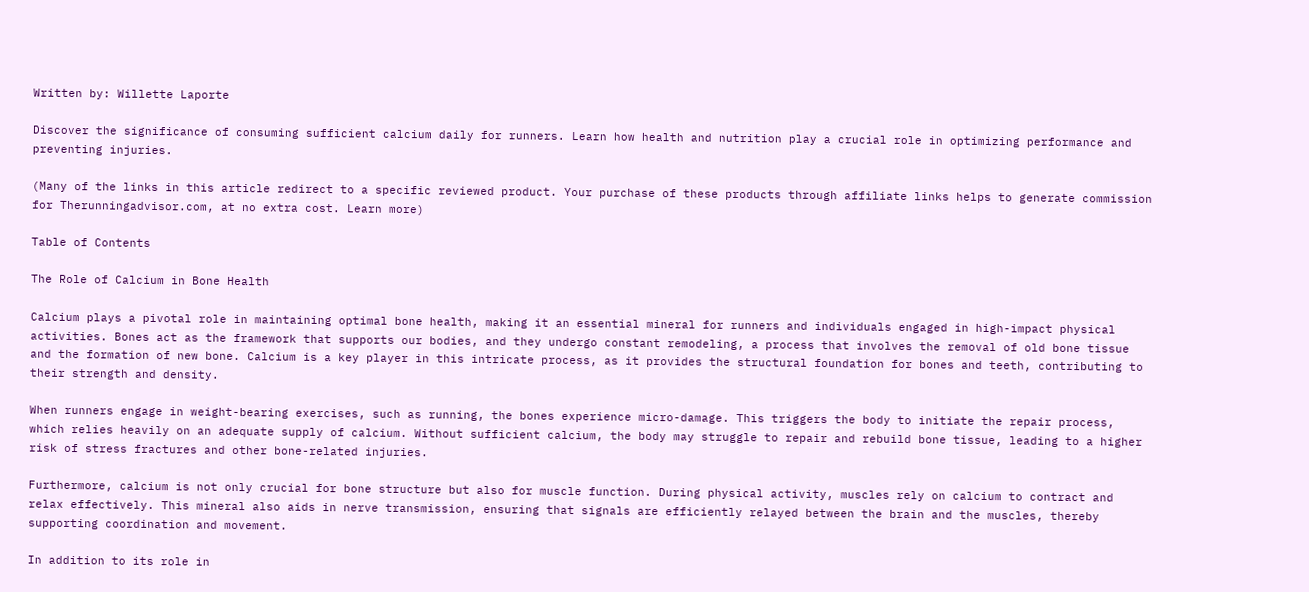Written by: Willette Laporte

Discover the significance of consuming sufficient calcium daily for runners. Learn how health and nutrition play a crucial role in optimizing performance and preventing injuries.

(Many of the links in this article redirect to a specific reviewed product. Your purchase of these products through affiliate links helps to generate commission for Therunningadvisor.com, at no extra cost. Learn more)

Table of Contents

The Role of Calcium in Bone Health

Calcium plays a pivotal role in maintaining optimal bone health, making it an essential mineral for runners and individuals engaged in high-impact physical activities. Bones act as the framework that supports our bodies, and they undergo constant remodeling, a process that involves the removal of old bone tissue and the formation of new bone. Calcium is a key player in this intricate process, as it provides the structural foundation for bones and teeth, contributing to their strength and density.

When runners engage in weight-bearing exercises, such as running, the bones experience micro-damage. This triggers the body to initiate the repair process, which relies heavily on an adequate supply of calcium. Without sufficient calcium, the body may struggle to repair and rebuild bone tissue, leading to a higher risk of stress fractures and other bone-related injuries.

Furthermore, calcium is not only crucial for bone structure but also for muscle function. During physical activity, muscles rely on calcium to contract and relax effectively. This mineral also aids in nerve transmission, ensuring that signals are efficiently relayed between the brain and the muscles, thereby supporting coordination and movement.

In addition to its role in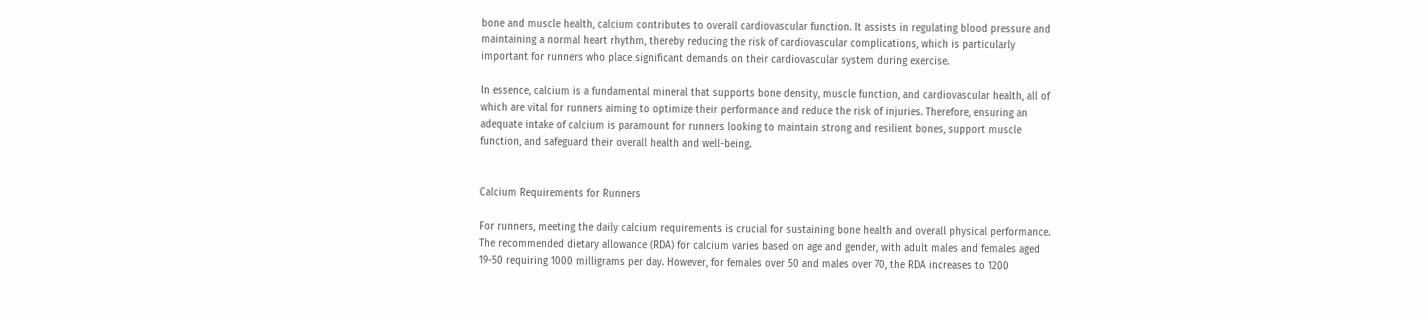bone and muscle health, calcium contributes to overall cardiovascular function. It assists in regulating blood pressure and maintaining a normal heart rhythm, thereby reducing the risk of cardiovascular complications, which is particularly important for runners who place significant demands on their cardiovascular system during exercise.

In essence, calcium is a fundamental mineral that supports bone density, muscle function, and cardiovascular health, all of which are vital for runners aiming to optimize their performance and reduce the risk of injuries. Therefore, ensuring an adequate intake of calcium is paramount for runners looking to maintain strong and resilient bones, support muscle function, and safeguard their overall health and well-being.


Calcium Requirements for Runners

For runners, meeting the daily calcium requirements is crucial for sustaining bone health and overall physical performance. The recommended dietary allowance (RDA) for calcium varies based on age and gender, with adult males and females aged 19-50 requiring 1000 milligrams per day. However, for females over 50 and males over 70, the RDA increases to 1200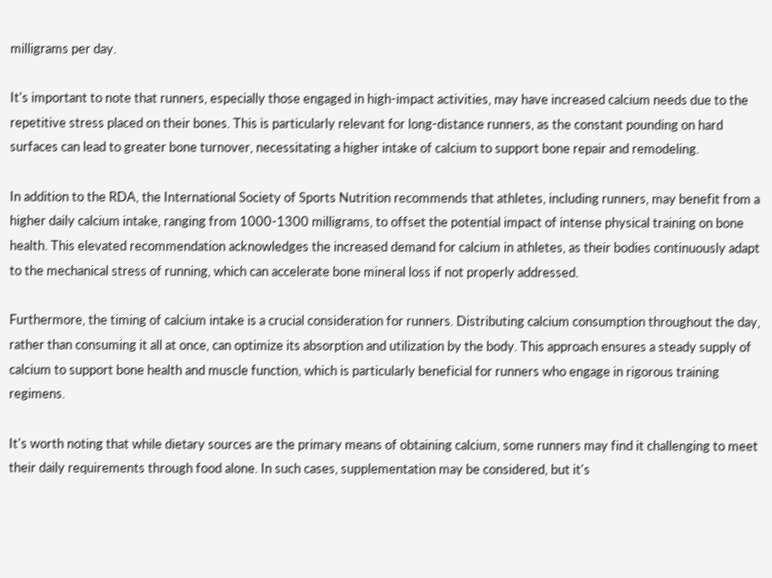milligrams per day.

It's important to note that runners, especially those engaged in high-impact activities, may have increased calcium needs due to the repetitive stress placed on their bones. This is particularly relevant for long-distance runners, as the constant pounding on hard surfaces can lead to greater bone turnover, necessitating a higher intake of calcium to support bone repair and remodeling.

In addition to the RDA, the International Society of Sports Nutrition recommends that athletes, including runners, may benefit from a higher daily calcium intake, ranging from 1000-1300 milligrams, to offset the potential impact of intense physical training on bone health. This elevated recommendation acknowledges the increased demand for calcium in athletes, as their bodies continuously adapt to the mechanical stress of running, which can accelerate bone mineral loss if not properly addressed.

Furthermore, the timing of calcium intake is a crucial consideration for runners. Distributing calcium consumption throughout the day, rather than consuming it all at once, can optimize its absorption and utilization by the body. This approach ensures a steady supply of calcium to support bone health and muscle function, which is particularly beneficial for runners who engage in rigorous training regimens.

It's worth noting that while dietary sources are the primary means of obtaining calcium, some runners may find it challenging to meet their daily requirements through food alone. In such cases, supplementation may be considered, but it's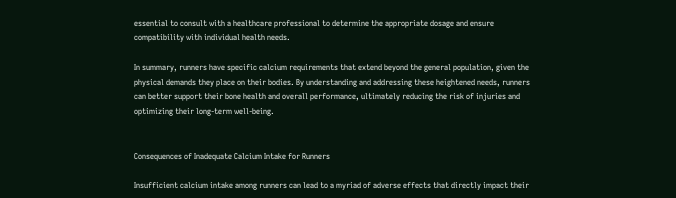essential to consult with a healthcare professional to determine the appropriate dosage and ensure compatibility with individual health needs.

In summary, runners have specific calcium requirements that extend beyond the general population, given the physical demands they place on their bodies. By understanding and addressing these heightened needs, runners can better support their bone health and overall performance, ultimately reducing the risk of injuries and optimizing their long-term well-being.


Consequences of Inadequate Calcium Intake for Runners

Insufficient calcium intake among runners can lead to a myriad of adverse effects that directly impact their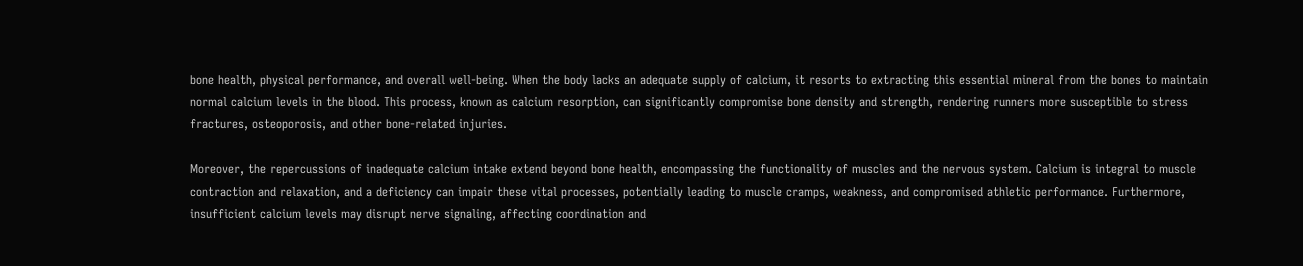bone health, physical performance, and overall well-being. When the body lacks an adequate supply of calcium, it resorts to extracting this essential mineral from the bones to maintain normal calcium levels in the blood. This process, known as calcium resorption, can significantly compromise bone density and strength, rendering runners more susceptible to stress fractures, osteoporosis, and other bone-related injuries.

Moreover, the repercussions of inadequate calcium intake extend beyond bone health, encompassing the functionality of muscles and the nervous system. Calcium is integral to muscle contraction and relaxation, and a deficiency can impair these vital processes, potentially leading to muscle cramps, weakness, and compromised athletic performance. Furthermore, insufficient calcium levels may disrupt nerve signaling, affecting coordination and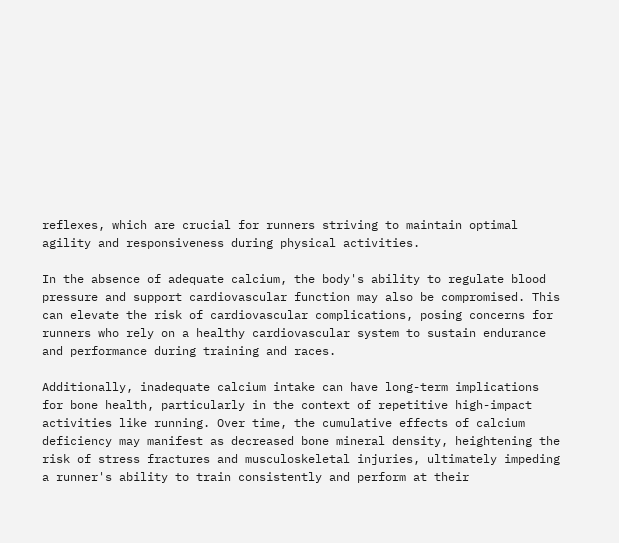reflexes, which are crucial for runners striving to maintain optimal agility and responsiveness during physical activities.

In the absence of adequate calcium, the body's ability to regulate blood pressure and support cardiovascular function may also be compromised. This can elevate the risk of cardiovascular complications, posing concerns for runners who rely on a healthy cardiovascular system to sustain endurance and performance during training and races.

Additionally, inadequate calcium intake can have long-term implications for bone health, particularly in the context of repetitive high-impact activities like running. Over time, the cumulative effects of calcium deficiency may manifest as decreased bone mineral density, heightening the risk of stress fractures and musculoskeletal injuries, ultimately impeding a runner's ability to train consistently and perform at their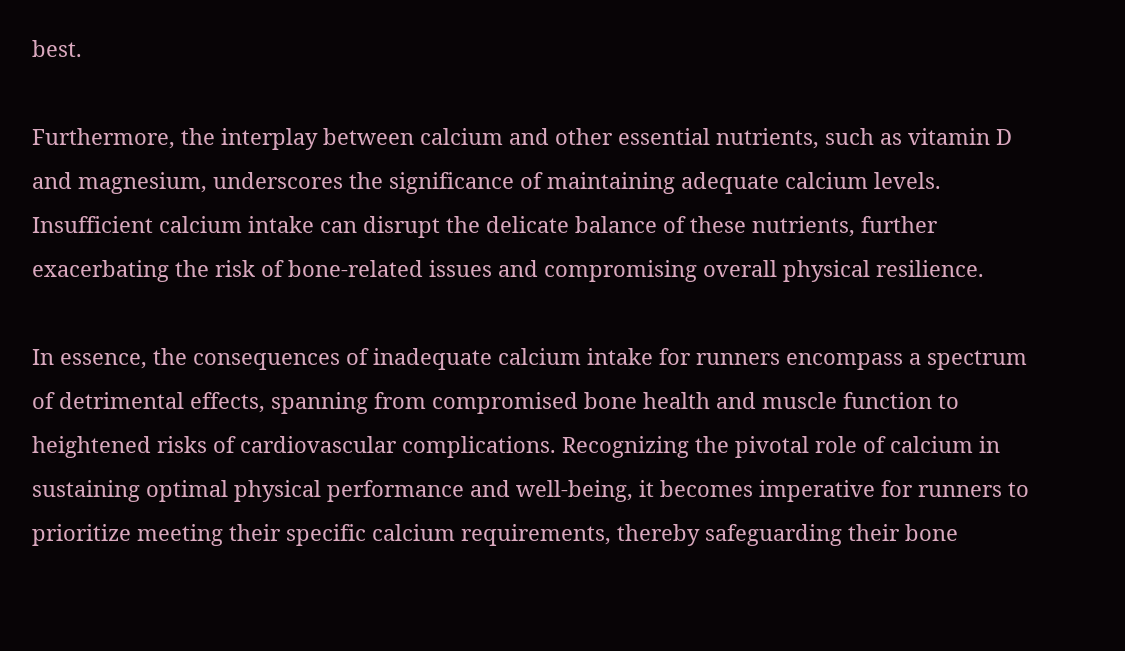best.

Furthermore, the interplay between calcium and other essential nutrients, such as vitamin D and magnesium, underscores the significance of maintaining adequate calcium levels. Insufficient calcium intake can disrupt the delicate balance of these nutrients, further exacerbating the risk of bone-related issues and compromising overall physical resilience.

In essence, the consequences of inadequate calcium intake for runners encompass a spectrum of detrimental effects, spanning from compromised bone health and muscle function to heightened risks of cardiovascular complications. Recognizing the pivotal role of calcium in sustaining optimal physical performance and well-being, it becomes imperative for runners to prioritize meeting their specific calcium requirements, thereby safeguarding their bone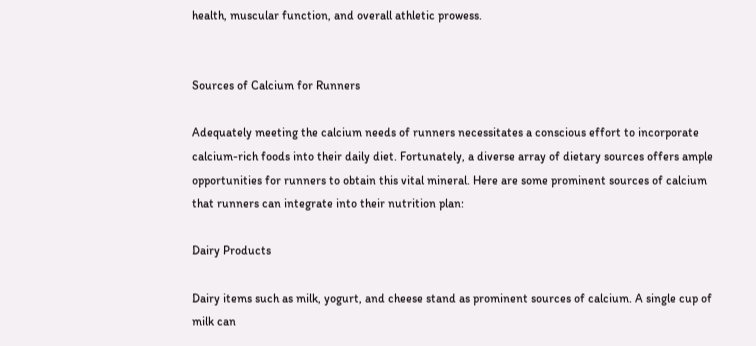health, muscular function, and overall athletic prowess.


Sources of Calcium for Runners

Adequately meeting the calcium needs of runners necessitates a conscious effort to incorporate calcium-rich foods into their daily diet. Fortunately, a diverse array of dietary sources offers ample opportunities for runners to obtain this vital mineral. Here are some prominent sources of calcium that runners can integrate into their nutrition plan:

Dairy Products

Dairy items such as milk, yogurt, and cheese stand as prominent sources of calcium. A single cup of milk can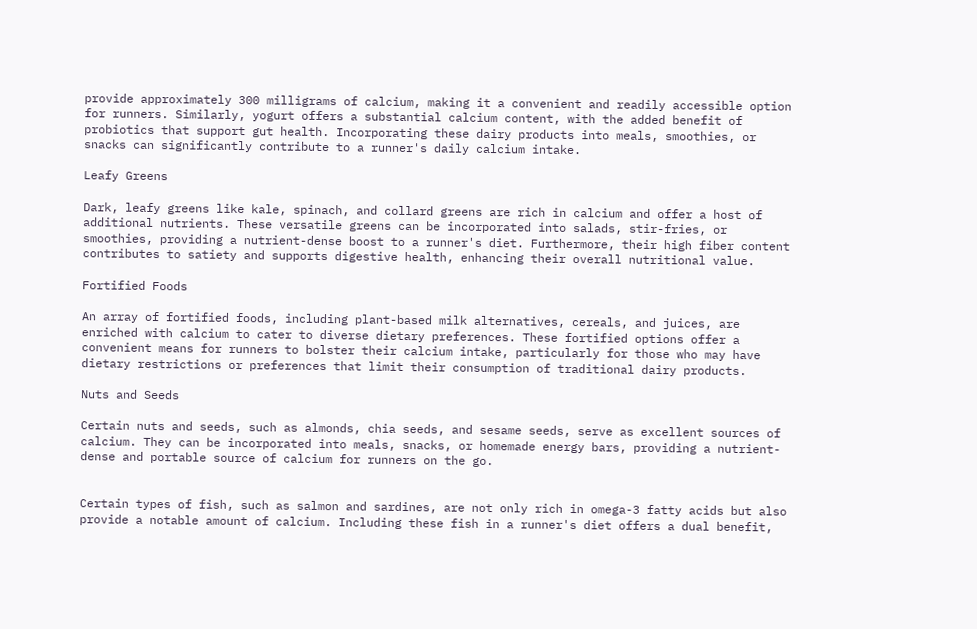provide approximately 300 milligrams of calcium, making it a convenient and readily accessible option for runners. Similarly, yogurt offers a substantial calcium content, with the added benefit of probiotics that support gut health. Incorporating these dairy products into meals, smoothies, or snacks can significantly contribute to a runner's daily calcium intake.

Leafy Greens

Dark, leafy greens like kale, spinach, and collard greens are rich in calcium and offer a host of additional nutrients. These versatile greens can be incorporated into salads, stir-fries, or smoothies, providing a nutrient-dense boost to a runner's diet. Furthermore, their high fiber content contributes to satiety and supports digestive health, enhancing their overall nutritional value.

Fortified Foods

An array of fortified foods, including plant-based milk alternatives, cereals, and juices, are enriched with calcium to cater to diverse dietary preferences. These fortified options offer a convenient means for runners to bolster their calcium intake, particularly for those who may have dietary restrictions or preferences that limit their consumption of traditional dairy products.

Nuts and Seeds

Certain nuts and seeds, such as almonds, chia seeds, and sesame seeds, serve as excellent sources of calcium. They can be incorporated into meals, snacks, or homemade energy bars, providing a nutrient-dense and portable source of calcium for runners on the go.


Certain types of fish, such as salmon and sardines, are not only rich in omega-3 fatty acids but also provide a notable amount of calcium. Including these fish in a runner's diet offers a dual benefit,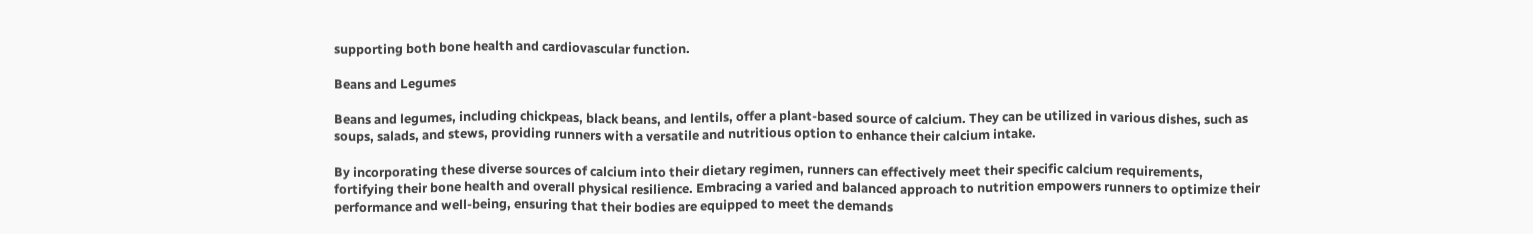supporting both bone health and cardiovascular function.

Beans and Legumes

Beans and legumes, including chickpeas, black beans, and lentils, offer a plant-based source of calcium. They can be utilized in various dishes, such as soups, salads, and stews, providing runners with a versatile and nutritious option to enhance their calcium intake.

By incorporating these diverse sources of calcium into their dietary regimen, runners can effectively meet their specific calcium requirements, fortifying their bone health and overall physical resilience. Embracing a varied and balanced approach to nutrition empowers runners to optimize their performance and well-being, ensuring that their bodies are equipped to meet the demands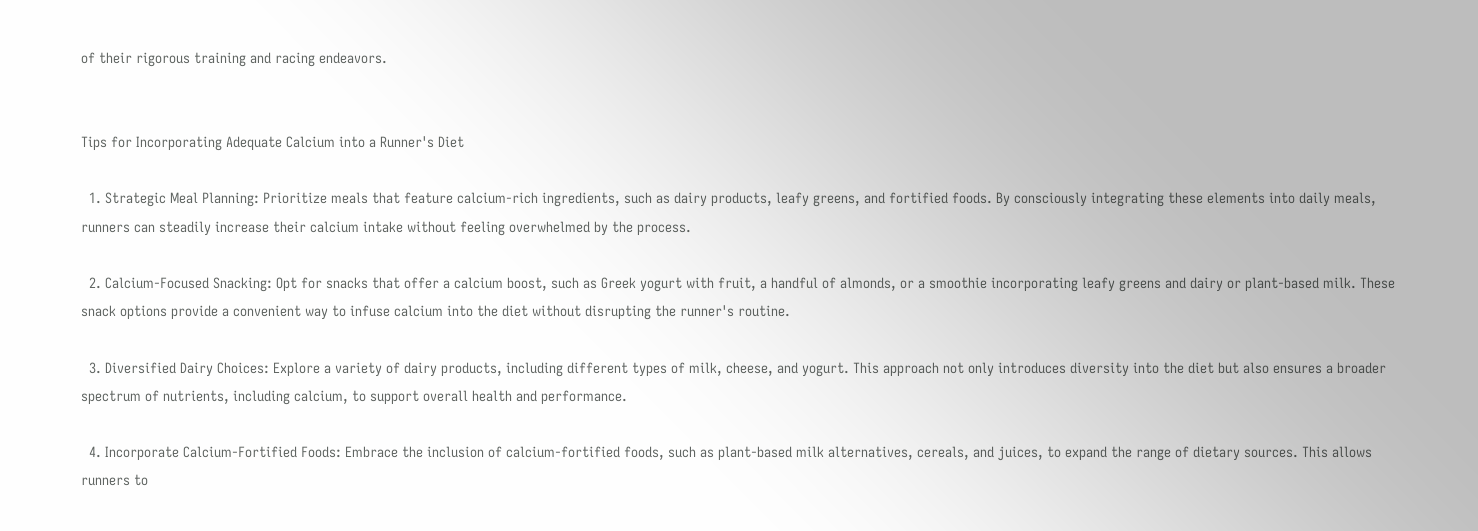of their rigorous training and racing endeavors.


Tips for Incorporating Adequate Calcium into a Runner's Diet

  1. Strategic Meal Planning: Prioritize meals that feature calcium-rich ingredients, such as dairy products, leafy greens, and fortified foods. By consciously integrating these elements into daily meals, runners can steadily increase their calcium intake without feeling overwhelmed by the process.

  2. Calcium-Focused Snacking: Opt for snacks that offer a calcium boost, such as Greek yogurt with fruit, a handful of almonds, or a smoothie incorporating leafy greens and dairy or plant-based milk. These snack options provide a convenient way to infuse calcium into the diet without disrupting the runner's routine.

  3. Diversified Dairy Choices: Explore a variety of dairy products, including different types of milk, cheese, and yogurt. This approach not only introduces diversity into the diet but also ensures a broader spectrum of nutrients, including calcium, to support overall health and performance.

  4. Incorporate Calcium-Fortified Foods: Embrace the inclusion of calcium-fortified foods, such as plant-based milk alternatives, cereals, and juices, to expand the range of dietary sources. This allows runners to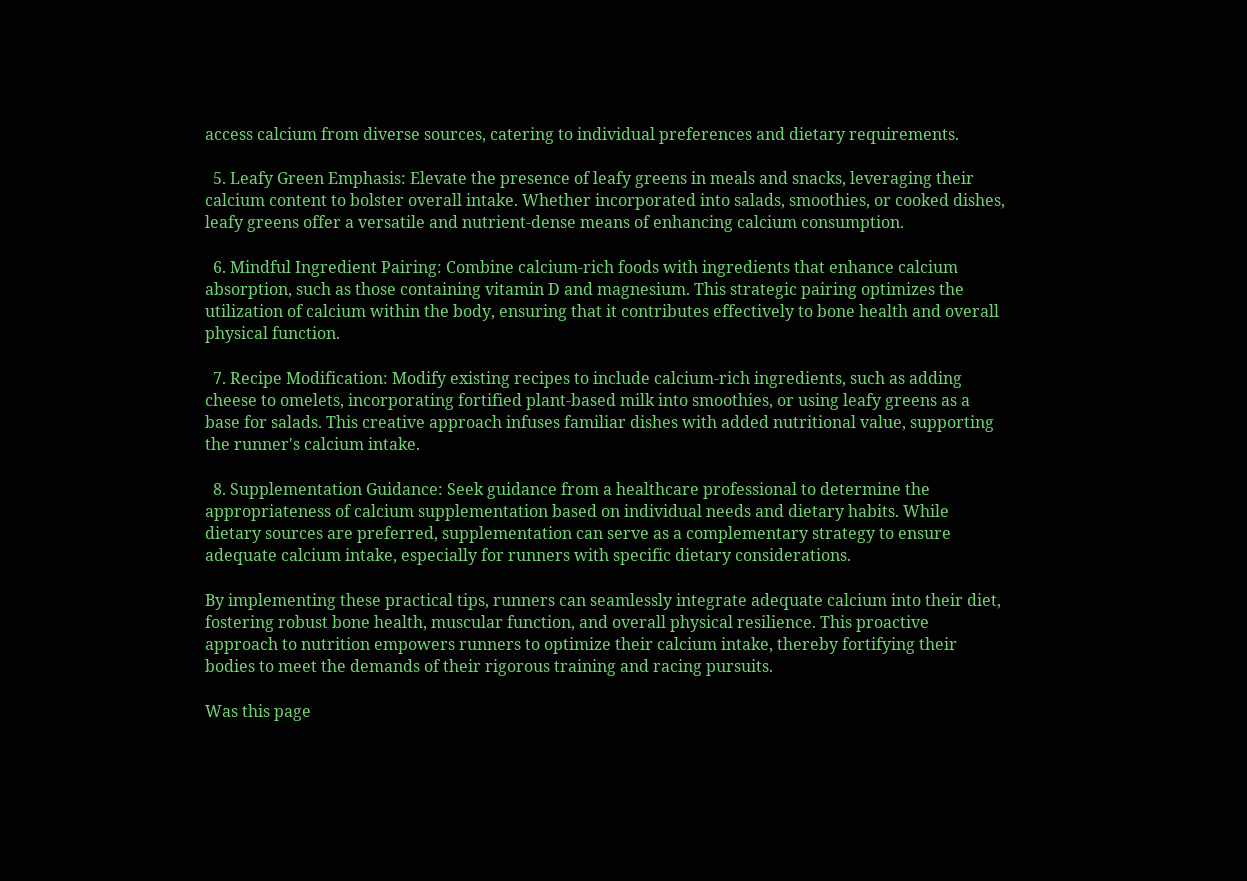access calcium from diverse sources, catering to individual preferences and dietary requirements.

  5. Leafy Green Emphasis: Elevate the presence of leafy greens in meals and snacks, leveraging their calcium content to bolster overall intake. Whether incorporated into salads, smoothies, or cooked dishes, leafy greens offer a versatile and nutrient-dense means of enhancing calcium consumption.

  6. Mindful Ingredient Pairing: Combine calcium-rich foods with ingredients that enhance calcium absorption, such as those containing vitamin D and magnesium. This strategic pairing optimizes the utilization of calcium within the body, ensuring that it contributes effectively to bone health and overall physical function.

  7. Recipe Modification: Modify existing recipes to include calcium-rich ingredients, such as adding cheese to omelets, incorporating fortified plant-based milk into smoothies, or using leafy greens as a base for salads. This creative approach infuses familiar dishes with added nutritional value, supporting the runner's calcium intake.

  8. Supplementation Guidance: Seek guidance from a healthcare professional to determine the appropriateness of calcium supplementation based on individual needs and dietary habits. While dietary sources are preferred, supplementation can serve as a complementary strategy to ensure adequate calcium intake, especially for runners with specific dietary considerations.

By implementing these practical tips, runners can seamlessly integrate adequate calcium into their diet, fostering robust bone health, muscular function, and overall physical resilience. This proactive approach to nutrition empowers runners to optimize their calcium intake, thereby fortifying their bodies to meet the demands of their rigorous training and racing pursuits.

Was this page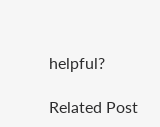helpful?

Related Post